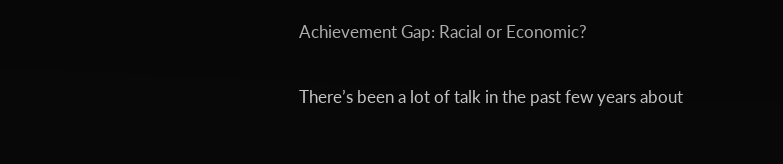Achievement Gap: Racial or Economic?

There’s been a lot of talk in the past few years about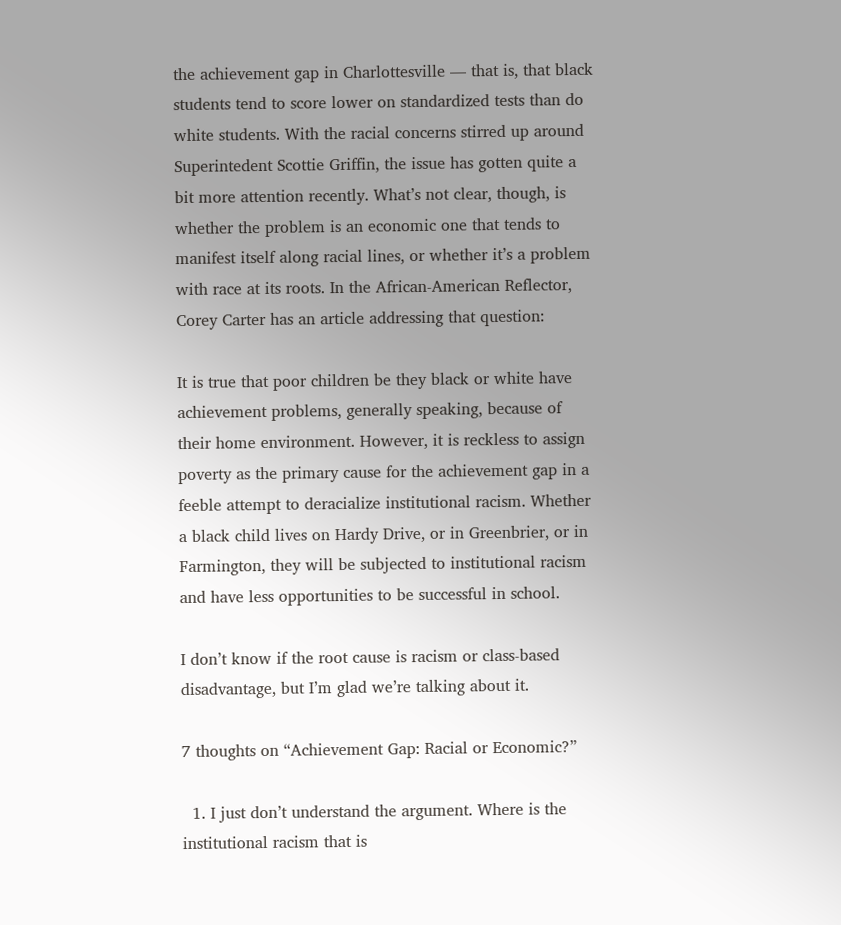the achievement gap in Charlottesville — that is, that black students tend to score lower on standardized tests than do white students. With the racial concerns stirred up around Superintedent Scottie Griffin, the issue has gotten quite a bit more attention recently. What’s not clear, though, is whether the problem is an economic one that tends to manifest itself along racial lines, or whether it’s a problem with race at its roots. In the African-American Reflector, Corey Carter has an article addressing that question:

It is true that poor children be they black or white have achievement problems, generally speaking, because of their home environment. However, it is reckless to assign poverty as the primary cause for the achievement gap in a feeble attempt to deracialize institutional racism. Whether a black child lives on Hardy Drive, or in Greenbrier, or in Farmington, they will be subjected to institutional racism and have less opportunities to be successful in school.

I don’t know if the root cause is racism or class-based disadvantage, but I’m glad we’re talking about it.

7 thoughts on “Achievement Gap: Racial or Economic?”

  1. I just don’t understand the argument. Where is the institutional racism that is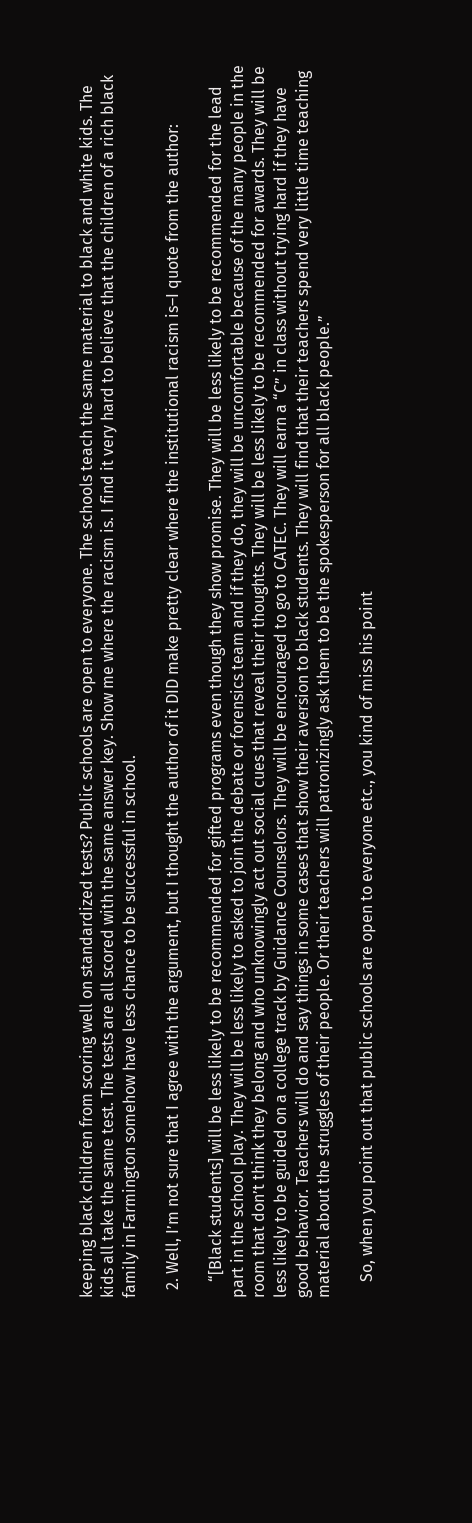keeping black children from scoring well on standardized tests? Public schools are open to everyone. The schools teach the same material to black and white kids. The kids all take the same test. The tests are all scored with the same answer key. Show me where the racism is. I find it very hard to believe that the children of a rich black family in Farmington somehow have less chance to be successful in school.

  2. Well, I’m not sure that I agree with the argument, but I thought the author of it DID make pretty clear where the institutional racism is–I quote from the author:

    “[Black students] will be less likely to be recommended for gifted programs even though they show promise. They will be less likely to be recommended for the lead part in the school play. They will be less likely to asked to join the debate or forensics team and if they do, they will be uncomfortable because of the many people in the room that don’t think they belong and who unknowingly act out social cues that reveal their thoughts. They will be less likely to be recommended for awards. They will be less likely to be guided on a college track by Guidance Counselors. They will be encouraged to go to CATEC. They will earn a “C” in class without trying hard if they have good behavior. Teachers will do and say things in some cases that show their aversion to black students. They will find that their teachers spend very little time teaching material about the struggles of their people. Or their teachers will patronizingly ask them to be the spokesperson for all black people.”

    So, when you point out that public schools are open to everyone etc., you kind of miss his point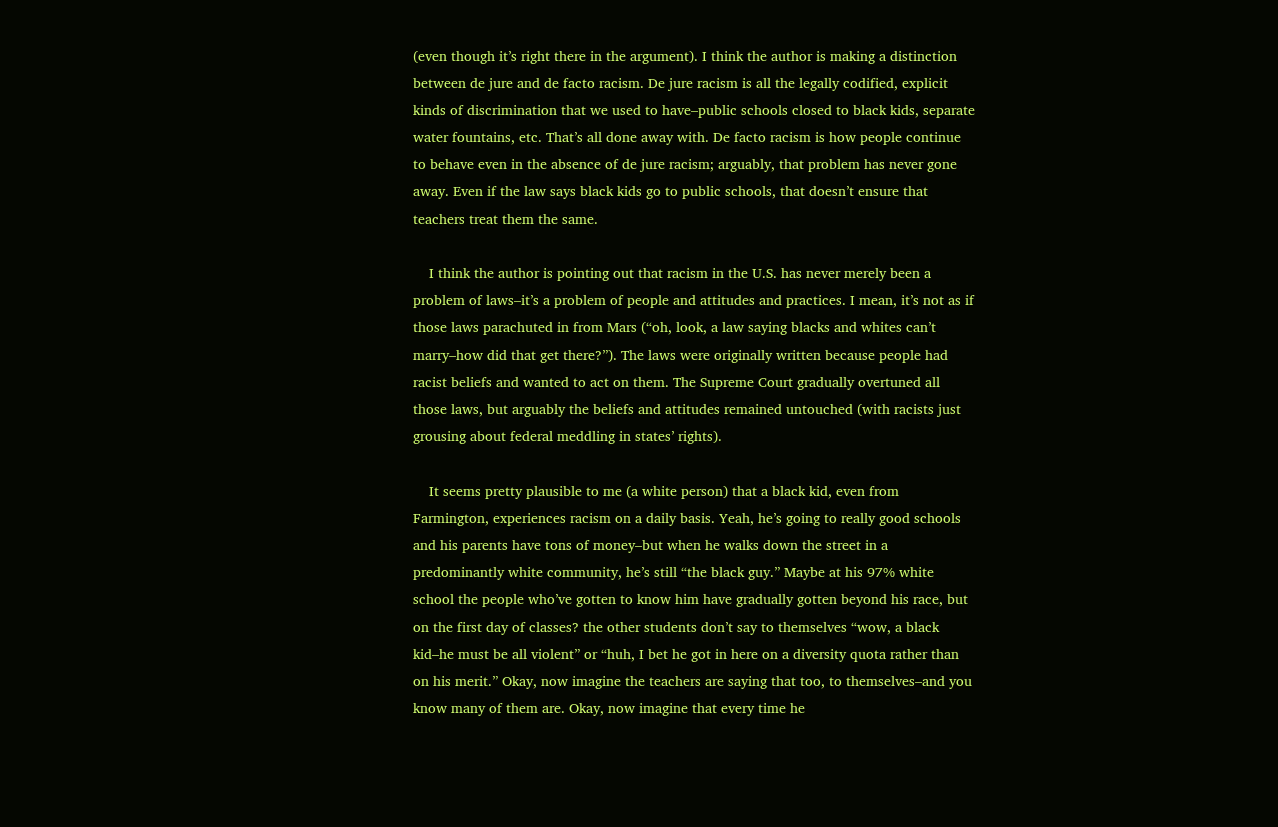(even though it’s right there in the argument). I think the author is making a distinction between de jure and de facto racism. De jure racism is all the legally codified, explicit kinds of discrimination that we used to have–public schools closed to black kids, separate water fountains, etc. That’s all done away with. De facto racism is how people continue to behave even in the absence of de jure racism; arguably, that problem has never gone away. Even if the law says black kids go to public schools, that doesn’t ensure that teachers treat them the same.

    I think the author is pointing out that racism in the U.S. has never merely been a problem of laws–it’s a problem of people and attitudes and practices. I mean, it’s not as if those laws parachuted in from Mars (“oh, look, a law saying blacks and whites can’t marry–how did that get there?”). The laws were originally written because people had racist beliefs and wanted to act on them. The Supreme Court gradually overtuned all those laws, but arguably the beliefs and attitudes remained untouched (with racists just grousing about federal meddling in states’ rights).

    It seems pretty plausible to me (a white person) that a black kid, even from Farmington, experiences racism on a daily basis. Yeah, he’s going to really good schools and his parents have tons of money–but when he walks down the street in a predominantly white community, he’s still “the black guy.” Maybe at his 97% white school the people who’ve gotten to know him have gradually gotten beyond his race, but on the first day of classes? the other students don’t say to themselves “wow, a black kid–he must be all violent” or “huh, I bet he got in here on a diversity quota rather than on his merit.” Okay, now imagine the teachers are saying that too, to themselves–and you know many of them are. Okay, now imagine that every time he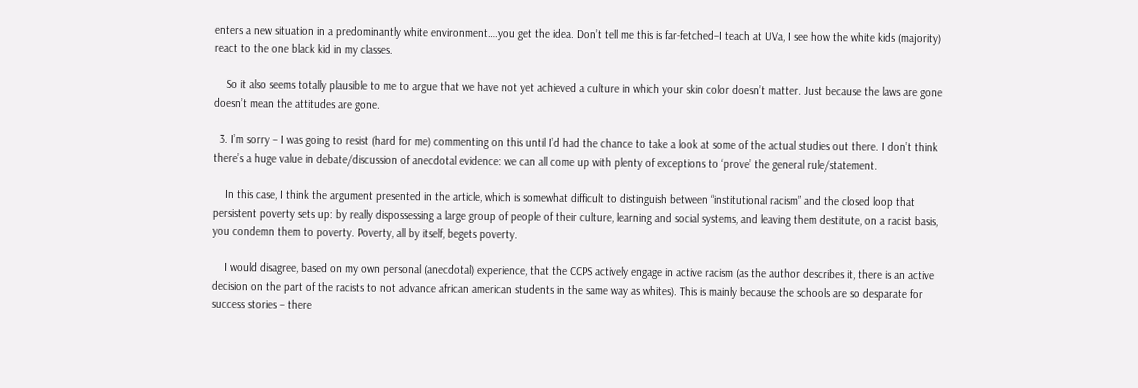enters a new situation in a predominantly white environment….you get the idea. Don’t tell me this is far-fetched–I teach at UVa, I see how the white kids (majority) react to the one black kid in my classes.

    So it also seems totally plausible to me to argue that we have not yet achieved a culture in which your skin color doesn’t matter. Just because the laws are gone doesn’t mean the attitudes are gone.

  3. I’m sorry – I was going to resist (hard for me) commenting on this until I’d had the chance to take a look at some of the actual studies out there. I don’t think there’s a huge value in debate/discussion of anecdotal evidence: we can all come up with plenty of exceptions to ‘prove’ the general rule/statement.

    In this case, I think the argument presented in the article, which is somewhat difficult to distinguish between “institutional racism” and the closed loop that persistent poverty sets up: by really dispossessing a large group of people of their culture, learning and social systems, and leaving them destitute, on a racist basis, you condemn them to poverty. Poverty, all by itself, begets poverty.

    I would disagree, based on my own personal (anecdotal) experience, that the CCPS actively engage in active racism (as the author describes it, there is an active decision on the part of the racists to not advance african american students in the same way as whites). This is mainly because the schools are so desparate for success stories – there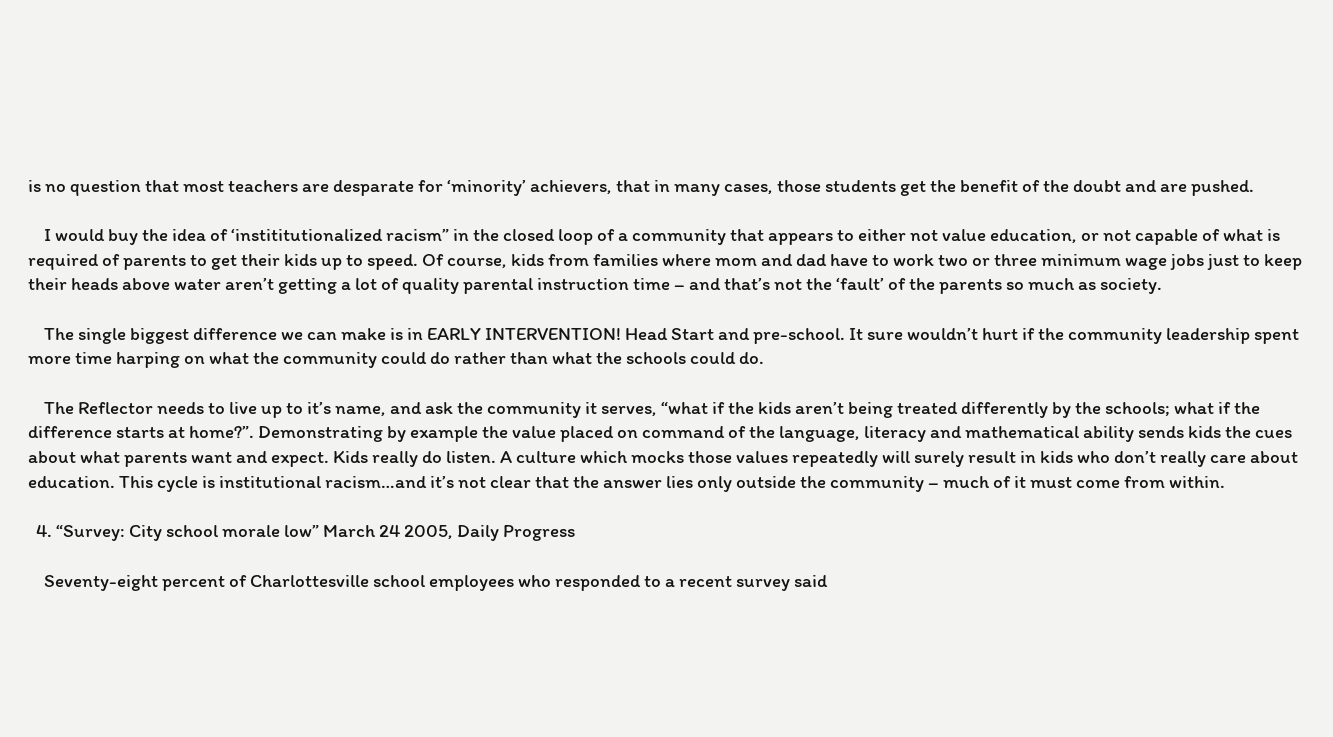is no question that most teachers are desparate for ‘minority’ achievers, that in many cases, those students get the benefit of the doubt and are pushed.

    I would buy the idea of ‘instititutionalized racism” in the closed loop of a community that appears to either not value education, or not capable of what is required of parents to get their kids up to speed. Of course, kids from families where mom and dad have to work two or three minimum wage jobs just to keep their heads above water aren’t getting a lot of quality parental instruction time – and that’s not the ‘fault’ of the parents so much as society.

    The single biggest difference we can make is in EARLY INTERVENTION! Head Start and pre-school. It sure wouldn’t hurt if the community leadership spent more time harping on what the community could do rather than what the schools could do.

    The Reflector needs to live up to it’s name, and ask the community it serves, “what if the kids aren’t being treated differently by the schools; what if the difference starts at home?”. Demonstrating by example the value placed on command of the language, literacy and mathematical ability sends kids the cues about what parents want and expect. Kids really do listen. A culture which mocks those values repeatedly will surely result in kids who don’t really care about education. This cycle is institutional racism…and it’s not clear that the answer lies only outside the community – much of it must come from within.

  4. “Survey: City school morale low” March 24 2005, Daily Progress

    Seventy-eight percent of Charlottesville school employees who responded to a recent survey said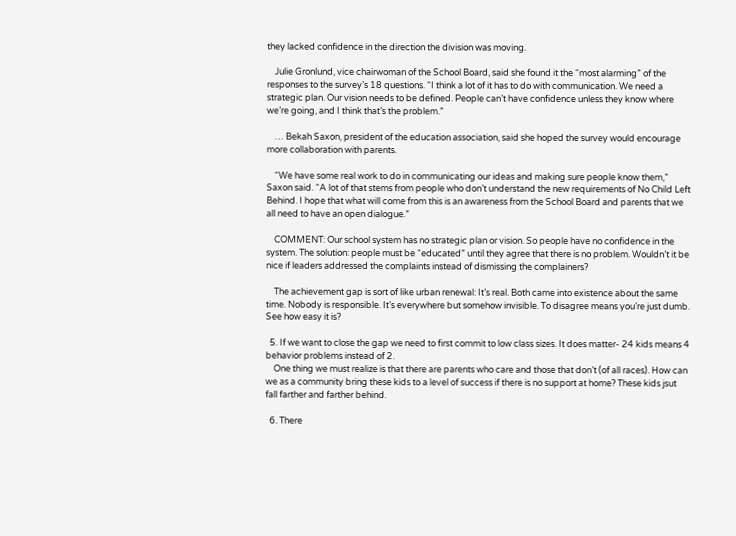they lacked confidence in the direction the division was moving.

    Julie Gronlund, vice chairwoman of the School Board, said she found it the “most alarming” of the responses to the survey’s 18 questions. “I think a lot of it has to do with communication. We need a strategic plan. Our vision needs to be defined. People can’t have confidence unless they know where we’re going, and I think that’s the problem.”

    … Bekah Saxon, president of the education association, said she hoped the survey would encourage more collaboration with parents.

    “We have some real work to do in communicating our ideas and making sure people know them,” Saxon said. “A lot of that stems from people who don’t understand the new requirements of No Child Left Behind. I hope that what will come from this is an awareness from the School Board and parents that we all need to have an open dialogue.”

    COMMENT: Our school system has no strategic plan or vision. So people have no confidence in the system. The solution: people must be “educated” until they agree that there is no problem. Wouldn’t it be nice if leaders addressed the complaints instead of dismissing the complainers?

    The achievement gap is sort of like urban renewal: It’s real. Both came into existence about the same time. Nobody is responsible. It’s everywhere but somehow invisible. To disagree means you’re just dumb. See how easy it is?

  5. If we want to close the gap we need to first commit to low class sizes. It does matter- 24 kids means 4 behavior problems instead of 2.
    One thing we must realize is that there are parents who care and those that don’t (of all races). How can we as a community bring these kids to a level of success if there is no support at home? These kids jsut fall farther and farther behind.

  6. There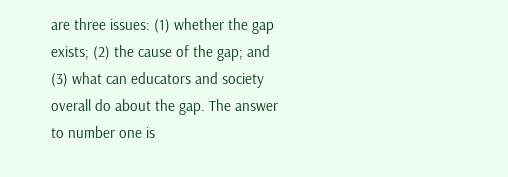are three issues: (1) whether the gap exists; (2) the cause of the gap; and (3) what can educators and society overall do about the gap. The answer to number one is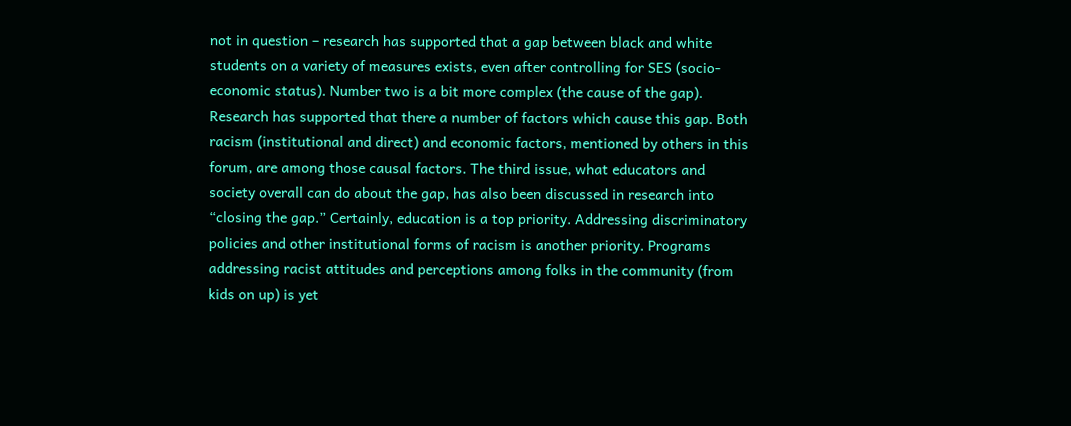not in question – research has supported that a gap between black and white students on a variety of measures exists, even after controlling for SES (socio-economic status). Number two is a bit more complex (the cause of the gap). Research has supported that there a number of factors which cause this gap. Both racism (institutional and direct) and economic factors, mentioned by others in this forum, are among those causal factors. The third issue, what educators and society overall can do about the gap, has also been discussed in research into “closing the gap.” Certainly, education is a top priority. Addressing discriminatory policies and other institutional forms of racism is another priority. Programs addressing racist attitudes and perceptions among folks in the community (from kids on up) is yet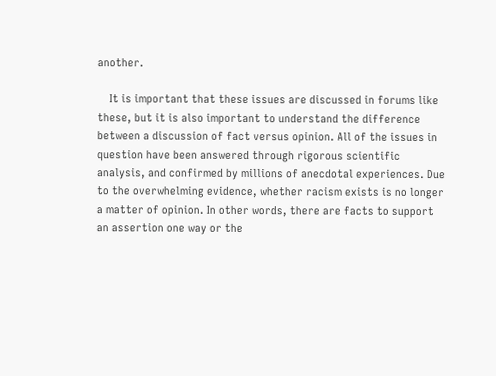another.

    It is important that these issues are discussed in forums like these, but it is also important to understand the difference between a discussion of fact versus opinion. All of the issues in question have been answered through rigorous scientific analysis, and confirmed by millions of anecdotal experiences. Due to the overwhelming evidence, whether racism exists is no longer a matter of opinion. In other words, there are facts to support an assertion one way or the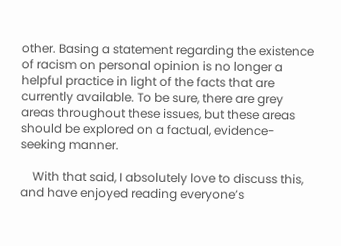other. Basing a statement regarding the existence of racism on personal opinion is no longer a helpful practice in light of the facts that are currently available. To be sure, there are grey areas throughout these issues, but these areas should be explored on a factual, evidence-seeking manner.

    With that said, I absolutely love to discuss this, and have enjoyed reading everyone’s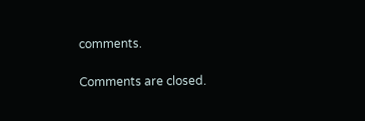comments.

Comments are closed.